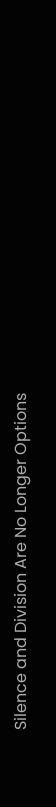Silence and Division Are No Longer Options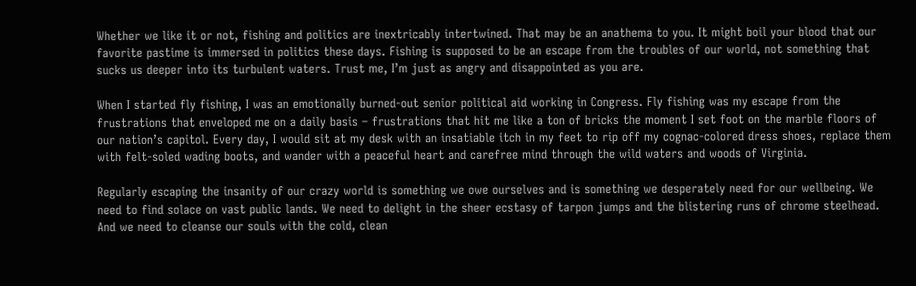Whether we like it or not, fishing and politics are inextricably intertwined. That may be an anathema to you. It might boil your blood that our favorite pastime is immersed in politics these days. Fishing is supposed to be an escape from the troubles of our world, not something that sucks us deeper into its turbulent waters. Trust me, I’m just as angry and disappointed as you are.

When I started fly fishing, I was an emotionally burned-out senior political aid working in Congress. Fly fishing was my escape from the frustrations that enveloped me on a daily basis – frustrations that hit me like a ton of bricks the moment I set foot on the marble floors of our nation’s capitol. Every day, I would sit at my desk with an insatiable itch in my feet to rip off my cognac-colored dress shoes, replace them with felt-soled wading boots, and wander with a peaceful heart and carefree mind through the wild waters and woods of Virginia.

Regularly escaping the insanity of our crazy world is something we owe ourselves and is something we desperately need for our wellbeing. We need to find solace on vast public lands. We need to delight in the sheer ecstasy of tarpon jumps and the blistering runs of chrome steelhead. And we need to cleanse our souls with the cold, clean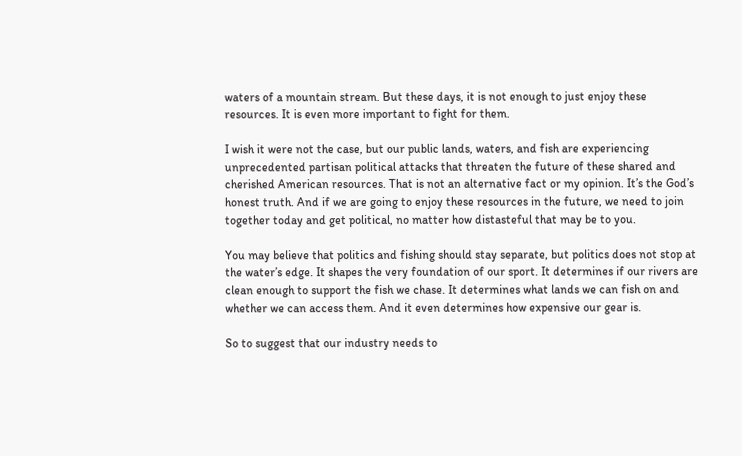waters of a mountain stream. But these days, it is not enough to just enjoy these resources. It is even more important to fight for them.

I wish it were not the case, but our public lands, waters, and fish are experiencing unprecedented partisan political attacks that threaten the future of these shared and cherished American resources. That is not an alternative fact or my opinion. It’s the God’s honest truth. And if we are going to enjoy these resources in the future, we need to join together today and get political, no matter how distasteful that may be to you.

You may believe that politics and fishing should stay separate, but politics does not stop at the water’s edge. It shapes the very foundation of our sport. It determines if our rivers are clean enough to support the fish we chase. It determines what lands we can fish on and whether we can access them. And it even determines how expensive our gear is.

So to suggest that our industry needs to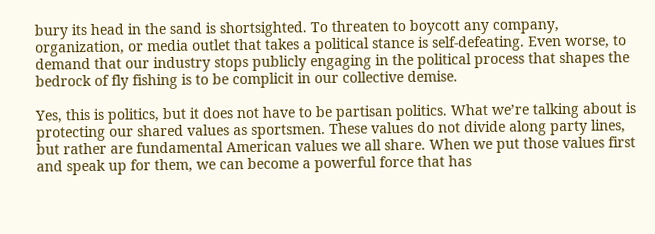bury its head in the sand is shortsighted. To threaten to boycott any company, organization, or media outlet that takes a political stance is self-defeating. Even worse, to demand that our industry stops publicly engaging in the political process that shapes the bedrock of fly fishing is to be complicit in our collective demise.

Yes, this is politics, but it does not have to be partisan politics. What we’re talking about is protecting our shared values as sportsmen. These values do not divide along party lines, but rather are fundamental American values we all share. When we put those values first and speak up for them, we can become a powerful force that has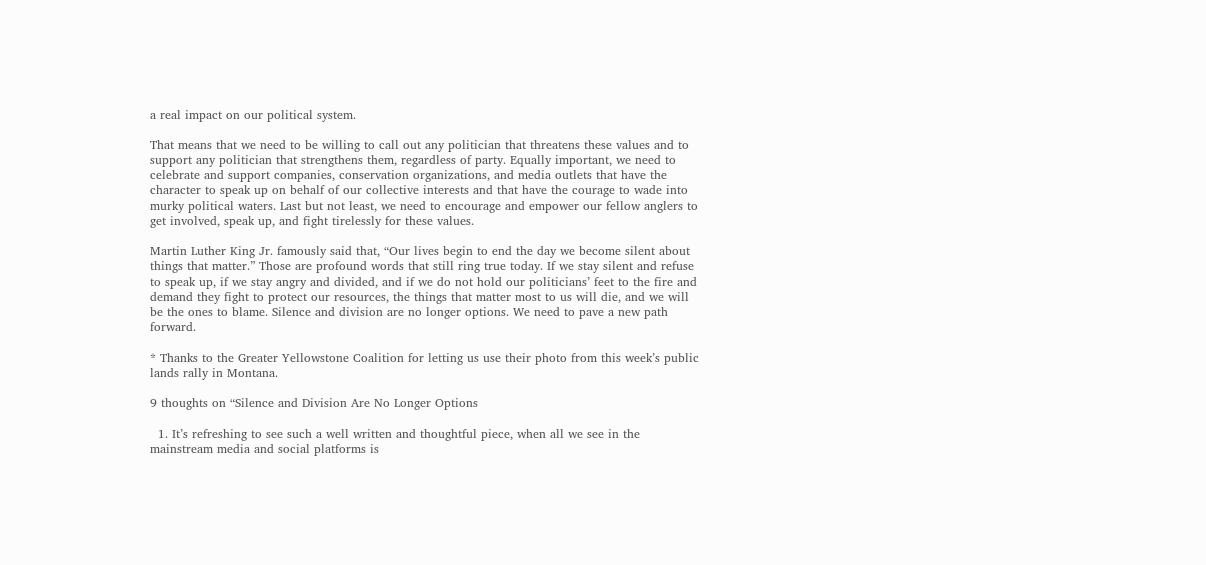a real impact on our political system.

That means that we need to be willing to call out any politician that threatens these values and to support any politician that strengthens them, regardless of party. Equally important, we need to celebrate and support companies, conservation organizations, and media outlets that have the character to speak up on behalf of our collective interests and that have the courage to wade into murky political waters. Last but not least, we need to encourage and empower our fellow anglers to get involved, speak up, and fight tirelessly for these values.

Martin Luther King Jr. famously said that, “Our lives begin to end the day we become silent about things that matter.” Those are profound words that still ring true today. If we stay silent and refuse to speak up, if we stay angry and divided, and if we do not hold our politicians’ feet to the fire and demand they fight to protect our resources, the things that matter most to us will die, and we will be the ones to blame. Silence and division are no longer options. We need to pave a new path forward.

* Thanks to the Greater Yellowstone Coalition for letting us use their photo from this week’s public lands rally in Montana.

9 thoughts on “Silence and Division Are No Longer Options

  1. It’s refreshing to see such a well written and thoughtful piece, when all we see in the mainstream media and social platforms is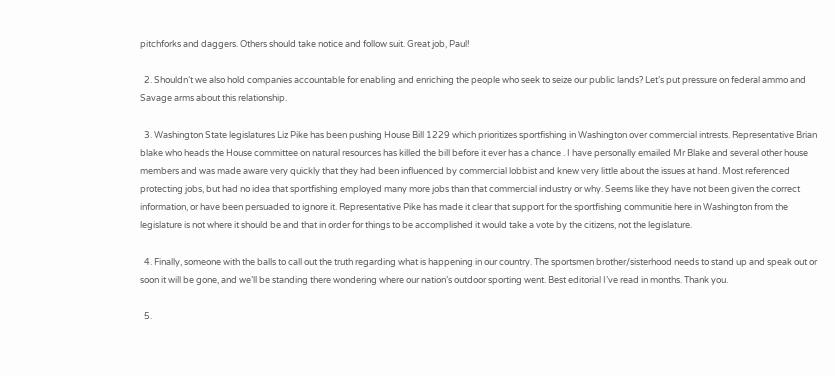pitchforks and daggers. Others should take notice and follow suit. Great job, Paul!

  2. Shouldn’t we also hold companies accountable for enabling and enriching the people who seek to seize our public lands? Let’s put pressure on federal ammo and Savage arms about this relationship.

  3. Washington State legislatures Liz Pike has been pushing House Bill 1229 which prioritizes sportfishing in Washington over commercial intrests. Representative Brian blake who heads the House committee on natural resources has killed the bill before it ever has a chance . I have personally emailed Mr Blake and several other house members and was made aware very quickly that they had been influenced by commercial lobbist and knew very little about the issues at hand. Most referenced protecting jobs, but had no idea that sportfishing employed many more jobs than that commercial industry or why. Seems like they have not been given the correct information, or have been persuaded to ignore it. Representative Pike has made it clear that support for the sportfishing communitie here in Washington from the legislature is not where it should be and that in order for things to be accomplished it would take a vote by the citizens, not the legislature.

  4. Finally, someone with the balls to call out the truth regarding what is happening in our country. The sportsmen brother/sisterhood needs to stand up and speak out or soon it will be gone, and we’ll be standing there wondering where our nation’s outdoor sporting went. Best editorial I’ve read in months. Thank you.

  5.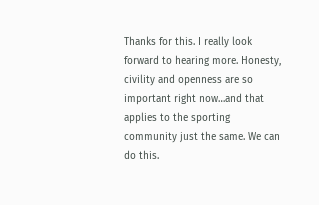Thanks for this. I really look forward to hearing more. Honesty, civility and openness are so important right now…and that applies to the sporting community just the same. We can do this.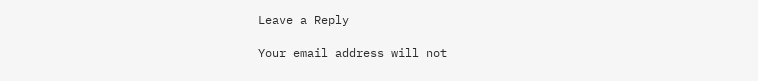Leave a Reply

Your email address will not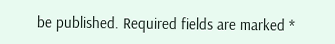be published. Required fields are marked *